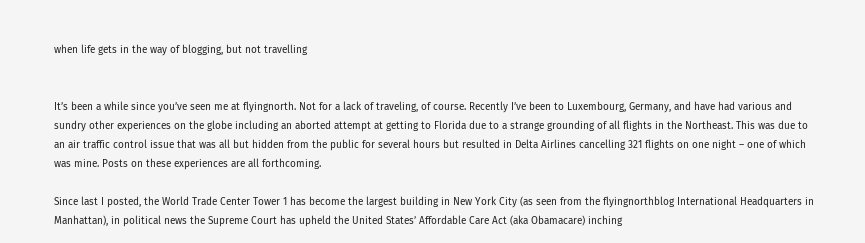when life gets in the way of blogging, but not travelling


It’s been a while since you’ve seen me at flyingnorth. Not for a lack of traveling, of course. Recently I’ve been to Luxembourg, Germany, and have had various and sundry other experiences on the globe including an aborted attempt at getting to Florida due to a strange grounding of all flights in the Northeast. This was due to an air traffic control issue that was all but hidden from the public for several hours but resulted in Delta Airlines cancelling 321 flights on one night – one of which was mine. Posts on these experiences are all forthcoming.

Since last I posted, the World Trade Center Tower 1 has become the largest building in New York City (as seen from the flyingnorthblog International Headquarters in Manhattan), in political news the Supreme Court has upheld the United States’ Affordable Care Act (aka Obamacare) inching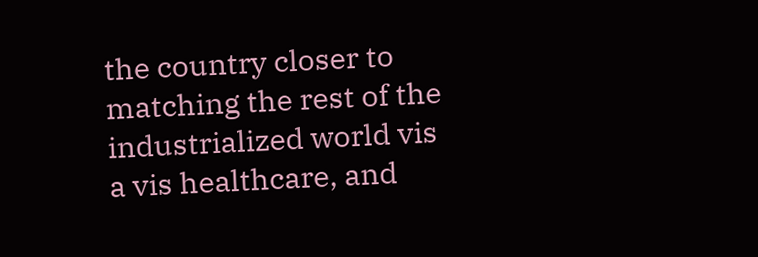the country closer to matching the rest of the industrialized world vis a vis healthcare, and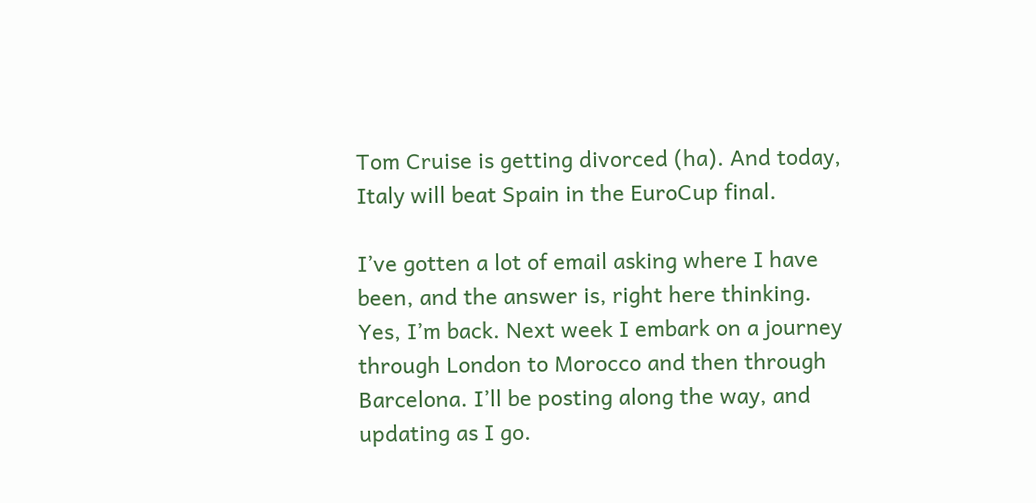Tom Cruise is getting divorced (ha). And today, Italy will beat Spain in the EuroCup final.

I’ve gotten a lot of email asking where I have been, and the answer is, right here thinking. Yes, I’m back. Next week I embark on a journey through London to Morocco and then through Barcelona. I’ll be posting along the way, and updating as I go.